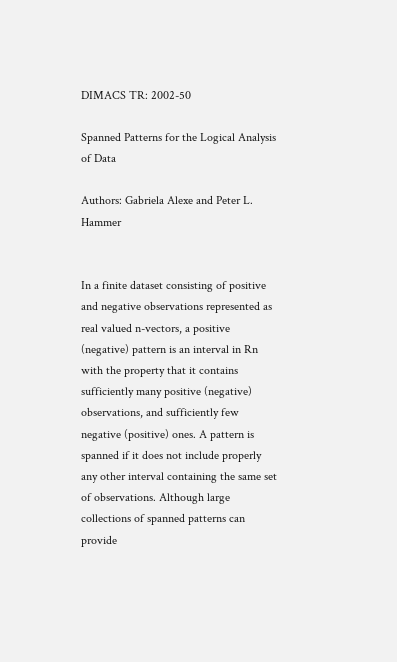DIMACS TR: 2002-50

Spanned Patterns for the Logical Analysis of Data

Authors: Gabriela Alexe and Peter L. Hammer


In a finite dataset consisting of positive and negative observations represented as real valued n-vectors, a positive (negative) pattern is an interval in Rn with the property that it contains sufficiently many positive (negative) observations, and sufficiently few negative (positive) ones. A pattern is spanned if it does not include properly any other interval containing the same set of observations. Although large collections of spanned patterns can provide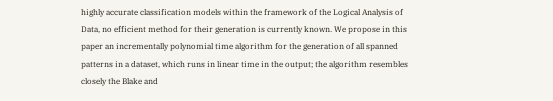highly accurate classification models within the framework of the Logical Analysis of Data, no efficient method for their generation is currently known. We propose in this paper an incrementally polynomial time algorithm for the generation of all spanned patterns in a dataset, which runs in linear time in the output; the algorithm resembles closely the Blake and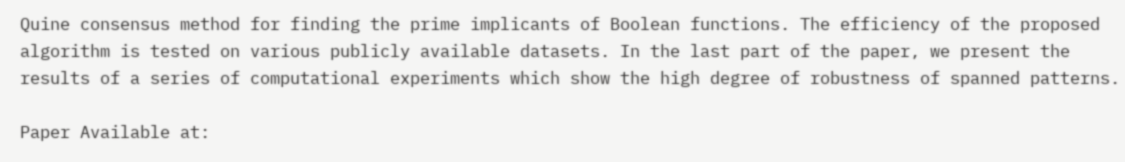Quine consensus method for finding the prime implicants of Boolean functions. The efficiency of the proposed algorithm is tested on various publicly available datasets. In the last part of the paper, we present the results of a series of computational experiments which show the high degree of robustness of spanned patterns.

Paper Available at: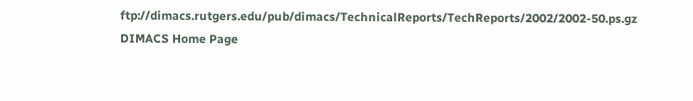ftp://dimacs.rutgers.edu/pub/dimacs/TechnicalReports/TechReports/2002/2002-50.ps.gz
DIMACS Home Page